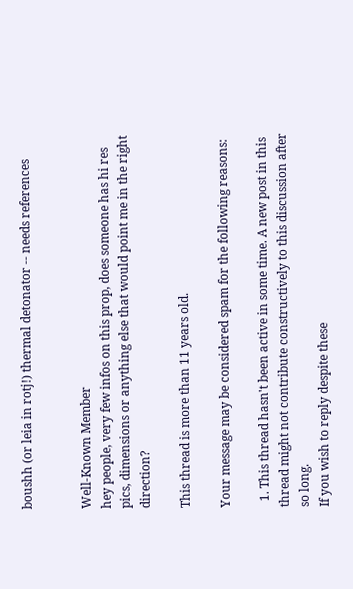boushh (or leia in rotj!) thermal detonator -- needs references


Well-Known Member
hey people, very few infos on this prop, does someone has hi res pics, dimensions or anything else that would point me in the right direction?

This thread is more than 11 years old.

Your message may be considered spam for the following reasons:

  1. This thread hasn't been active in some time. A new post in this thread might not contribute constructively to this discussion after so long.
If you wish to reply despite these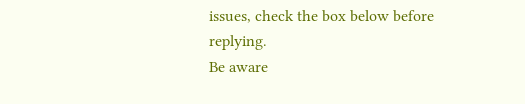issues, check the box below before replying.
Be aware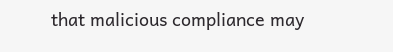that malicious compliance may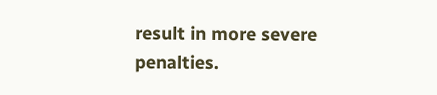result in more severe penalties.